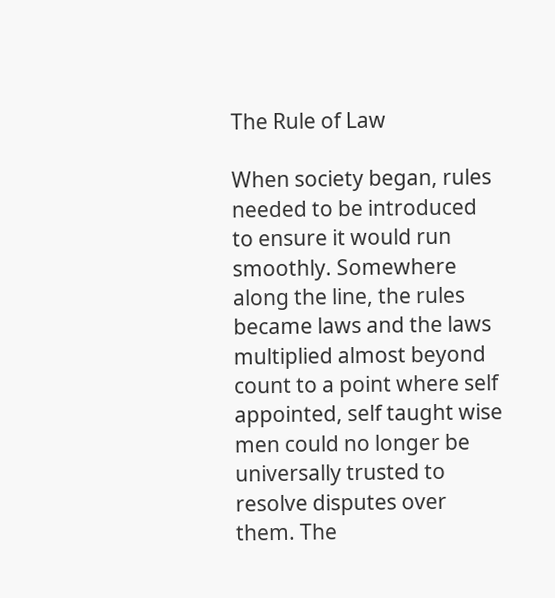The Rule of Law

When society began, rules needed to be introduced to ensure it would run smoothly. Somewhere along the line, the rules became laws and the laws multiplied almost beyond count to a point where self appointed, self taught wise men could no longer be universally trusted to resolve disputes over them. The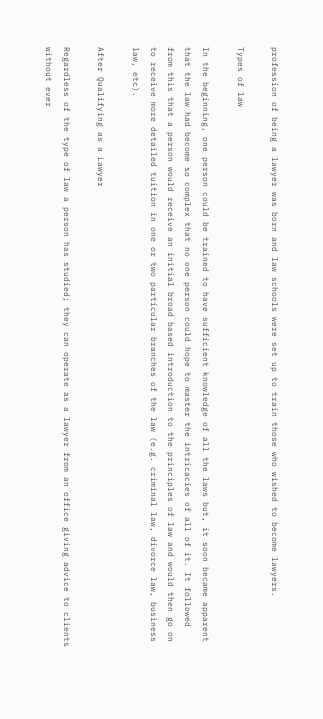profession of being a lawyer was born and law schools were set up to train those who wished to become lawyers.

Types of law

In the beginning, one person could be trained to have sufficient knowledge of all the laws but, it soon became apparent that the law had become so complex that no one person could hope to master the intricacies of all of it. It followed from this that a person would receive an initial broad based introduction to the principles of law and would then go on to receive more detailed tuition in one or two particular branches of the law (e.g. criminal law, divorce law, business law, etc).

After Qualifying as a Lawyer

Regardless of the type of law a person has studied; they can operate as a lawyer from an office giving advice to clients without ever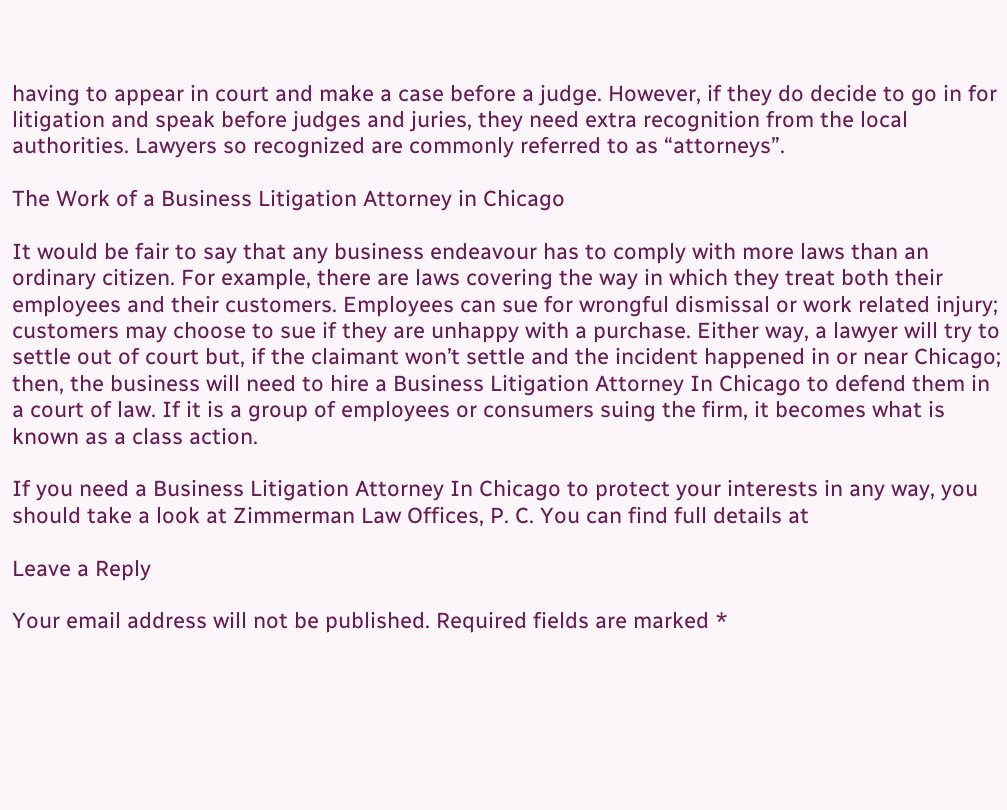having to appear in court and make a case before a judge. However, if they do decide to go in for litigation and speak before judges and juries, they need extra recognition from the local authorities. Lawyers so recognized are commonly referred to as “attorneys”.

The Work of a Business Litigation Attorney in Chicago

It would be fair to say that any business endeavour has to comply with more laws than an ordinary citizen. For example, there are laws covering the way in which they treat both their employees and their customers. Employees can sue for wrongful dismissal or work related injury; customers may choose to sue if they are unhappy with a purchase. Either way, a lawyer will try to settle out of court but, if the claimant won’t settle and the incident happened in or near Chicago; then, the business will need to hire a Business Litigation Attorney In Chicago to defend them in a court of law. If it is a group of employees or consumers suing the firm, it becomes what is known as a class action.

If you need a Business Litigation Attorney In Chicago to protect your interests in any way, you should take a look at Zimmerman Law Offices, P. C. You can find full details at

Leave a Reply

Your email address will not be published. Required fields are marked *